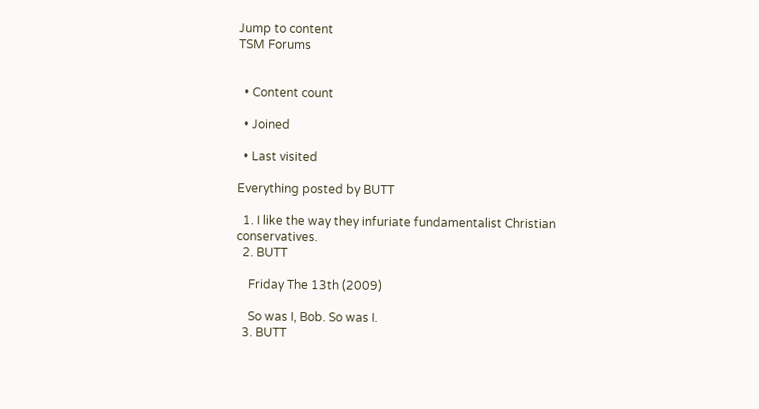Jump to content
TSM Forums


  • Content count

  • Joined

  • Last visited

Everything posted by BUTT

  1. I like the way they infuriate fundamentalist Christian conservatives.
  2. BUTT

    Friday The 13th (2009)

    So was I, Bob. So was I.
  3. BUTT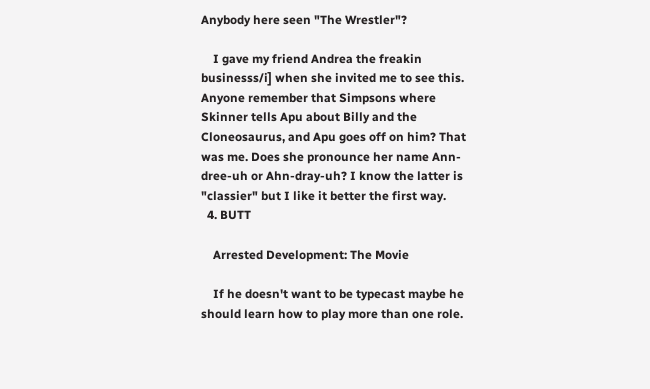Anybody here seen "The Wrestler"?

    I gave my friend Andrea the freakin businesss/i] when she invited me to see this. Anyone remember that Simpsons where Skinner tells Apu about Billy and the Cloneosaurus, and Apu goes off on him? That was me. Does she pronounce her name Ann-dree-uh or Ahn-dray-uh? I know the latter is "classier" but I like it better the first way.
  4. BUTT

    Arrested Development: The Movie

    If he doesn't want to be typecast maybe he should learn how to play more than one role.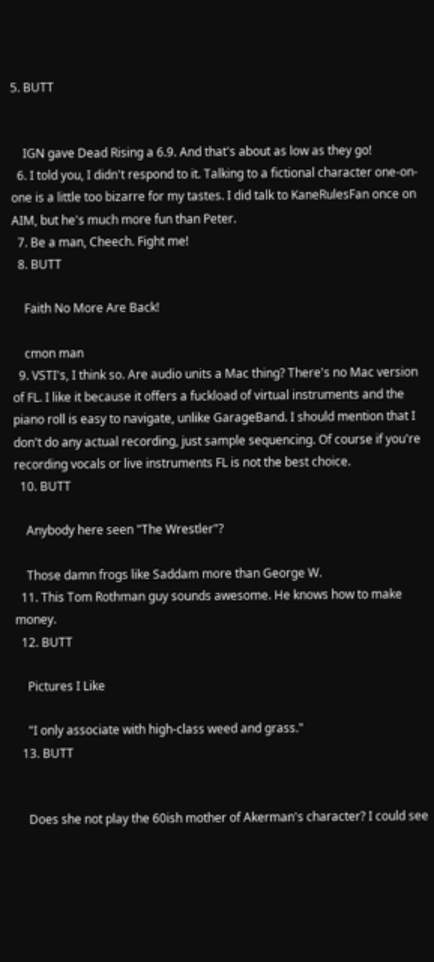5. BUTT


    IGN gave Dead Rising a 6.9. And that's about as low as they go!
  6. I told you, I didn't respond to it. Talking to a fictional character one-on-one is a little too bizarre for my tastes. I did talk to KaneRulesFan once on AIM, but he's much more fun than Peter.
  7. Be a man, Cheech. Fight me!
  8. BUTT

    Faith No More Are Back!

    cmon man
  9. VSTI's, I think so. Are audio units a Mac thing? There's no Mac version of FL. I like it because it offers a fuckload of virtual instruments and the piano roll is easy to navigate, unlike GarageBand. I should mention that I don't do any actual recording, just sample sequencing. Of course if you're recording vocals or live instruments FL is not the best choice.
  10. BUTT

    Anybody here seen "The Wrestler"?

    Those damn frogs like Saddam more than George W.
  11. This Tom Rothman guy sounds awesome. He knows how to make money.
  12. BUTT

    Pictures I Like

    "I only associate with high-class weed and grass."
  13. BUTT


    Does she not play the 60ish mother of Akerman's character? I could see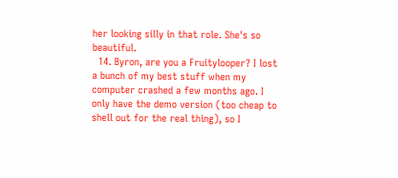her looking silly in that role. She's so beautiful.
  14. Byron, are you a Fruitylooper? I lost a bunch of my best stuff when my computer crashed a few months ago. I only have the demo version (too cheap to shell out for the real thing), so I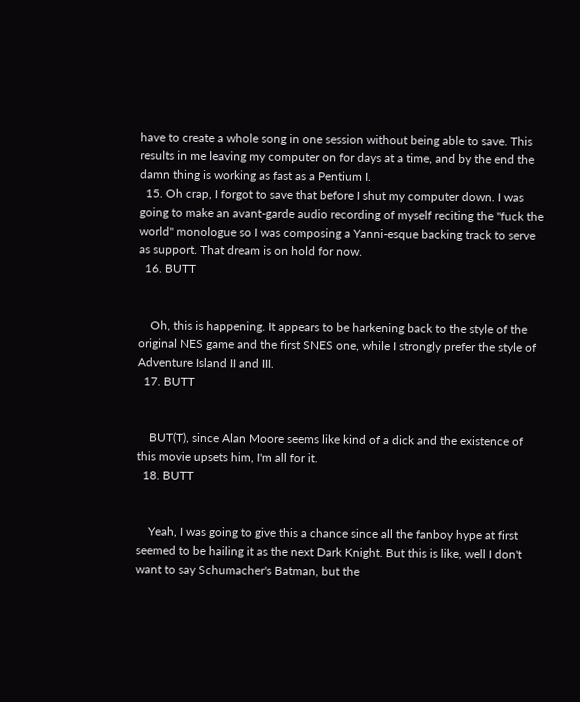have to create a whole song in one session without being able to save. This results in me leaving my computer on for days at a time, and by the end the damn thing is working as fast as a Pentium I.
  15. Oh crap, I forgot to save that before I shut my computer down. I was going to make an avant-garde audio recording of myself reciting the "fuck the world" monologue so I was composing a Yanni-esque backing track to serve as support. That dream is on hold for now.
  16. BUTT


    Oh, this is happening. It appears to be harkening back to the style of the original NES game and the first SNES one, while I strongly prefer the style of Adventure Island II and III.
  17. BUTT


    BUT(T), since Alan Moore seems like kind of a dick and the existence of this movie upsets him, I'm all for it.
  18. BUTT


    Yeah, I was going to give this a chance since all the fanboy hype at first seemed to be hailing it as the next Dark Knight. But this is like, well I don't want to say Schumacher's Batman, but the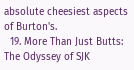absolute cheesiest aspects of Burton's.
  19. More Than Just Butts: The Odyssey of SJK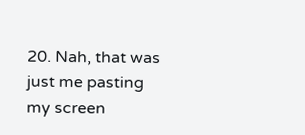20. Nah, that was just me pasting my screen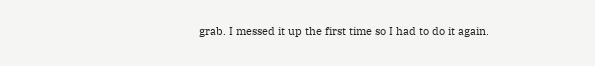grab. I messed it up the first time so I had to do it again.